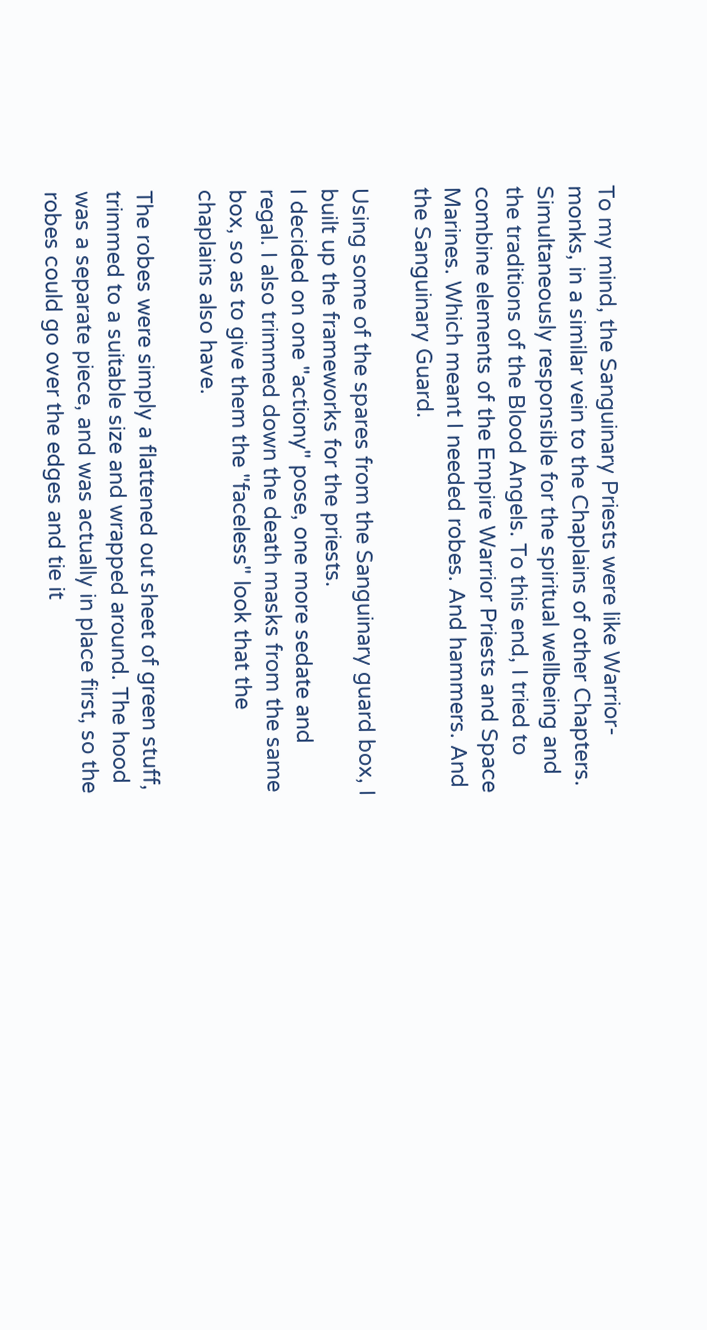To my mind, the Sanguinary Priests were like Warrior-monks, in a similar vein to the Chaplains of other Chapters. Simultaneously responsible for the spiritual wellbeing and the traditions of the Blood Angels. To this end, I tried to combine elements of the Empire Warrior Priests and Space Marines. Which meant I needed robes. And hammers. And the Sanguinary Guard.

Using some of the spares from the Sanguinary guard box, I built up the frameworks for the priests.
I decided on one "actiony" pose, one more sedate and regal. I also trimmed down the death masks from the same box, so as to give them the "faceless" look that the chaplains also have.

The robes were simply a flattened out sheet of green stuff, trimmed to a suitable size and wrapped around. The hood was a separate piece, and was actually in place first, so the robes could go over the edges and tie it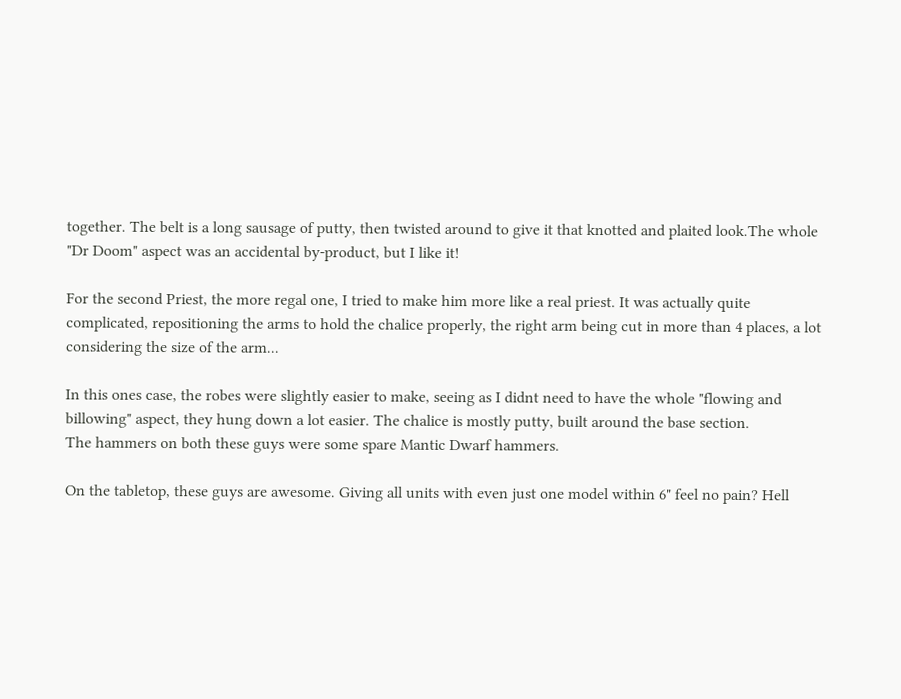together. The belt is a long sausage of putty, then twisted around to give it that knotted and plaited look.The whole "Dr Doom" aspect was an accidental by-product, but I like it!

For the second Priest, the more regal one, I tried to make him more like a real priest. It was actually quite complicated, repositioning the arms to hold the chalice properly, the right arm being cut in more than 4 places, a lot considering the size of the arm...

In this ones case, the robes were slightly easier to make, seeing as I didnt need to have the whole "flowing and billowing" aspect, they hung down a lot easier. The chalice is mostly putty, built around the base section.
The hammers on both these guys were some spare Mantic Dwarf hammers.

On the tabletop, these guys are awesome. Giving all units with even just one model within 6" feel no pain? Hell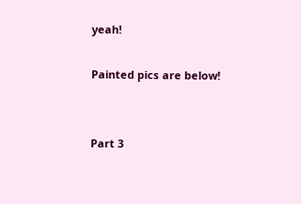yeah!

Painted pics are below!


Part 3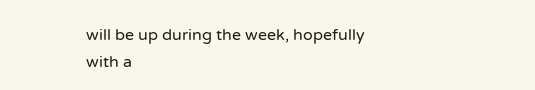will be up during the week, hopefully with a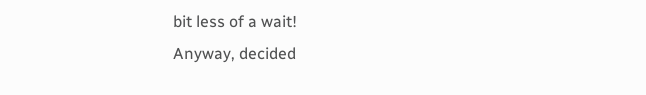bit less of a wait!
Anyway, decided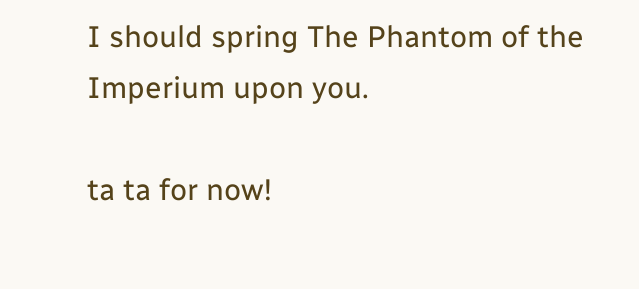I should spring The Phantom of the Imperium upon you.

ta ta for now!